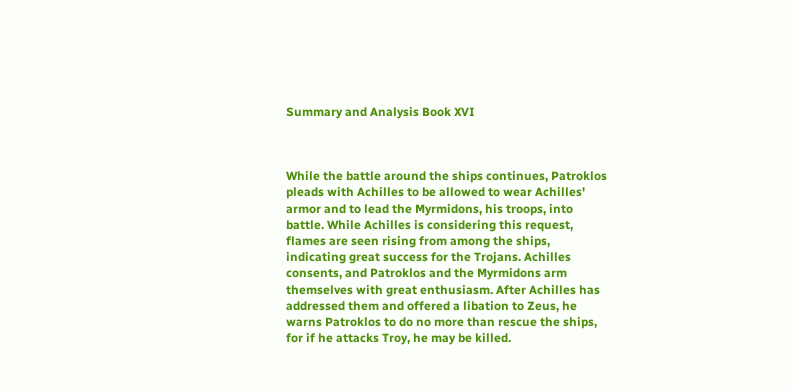Summary and Analysis Book XVI



While the battle around the ships continues, Patroklos pleads with Achilles to be allowed to wear Achilles' armor and to lead the Myrmidons, his troops, into battle. While Achilles is considering this request, flames are seen rising from among the ships, indicating great success for the Trojans. Achilles consents, and Patroklos and the Myrmidons arm themselves with great enthusiasm. After Achilles has addressed them and offered a libation to Zeus, he warns Patroklos to do no more than rescue the ships, for if he attacks Troy, he may be killed.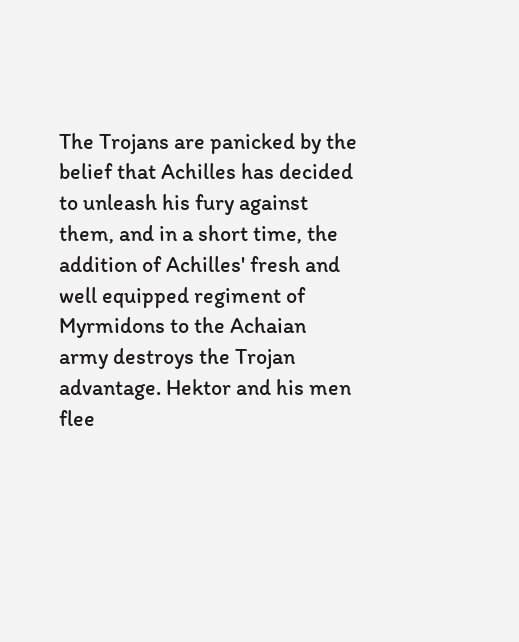The Trojans are panicked by the belief that Achilles has decided to unleash his fury against them, and in a short time, the addition of Achilles' fresh and well equipped regiment of Myrmidons to the Achaian army destroys the Trojan advantage. Hektor and his men flee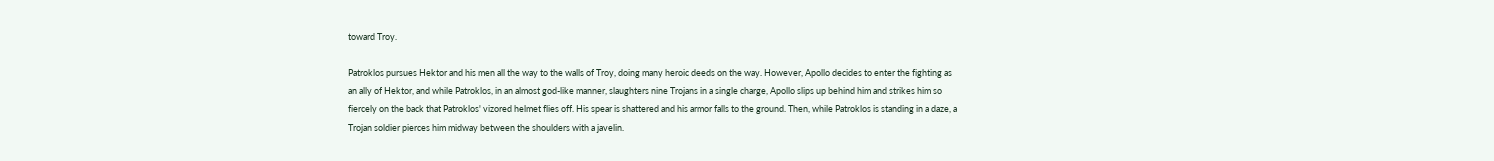toward Troy.

Patroklos pursues Hektor and his men all the way to the walls of Troy, doing many heroic deeds on the way. However, Apollo decides to enter the fighting as an ally of Hektor, and while Patroklos, in an almost god-like manner, slaughters nine Trojans in a single charge, Apollo slips up behind him and strikes him so fiercely on the back that Patroklos' vizored helmet flies off. His spear is shattered and his armor falls to the ground. Then, while Patroklos is standing in a daze, a Trojan soldier pierces him midway between the shoulders with a javelin.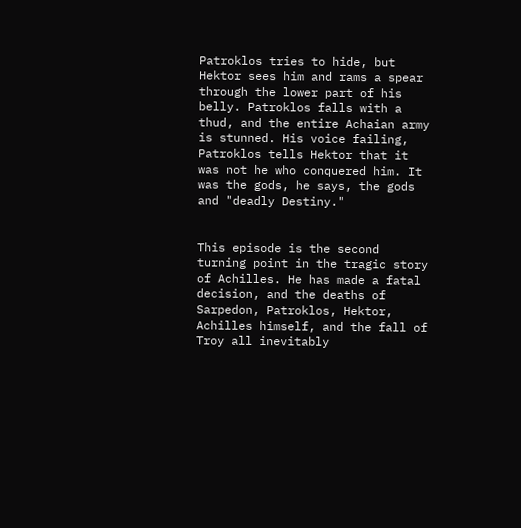Patroklos tries to hide, but Hektor sees him and rams a spear through the lower part of his belly. Patroklos falls with a thud, and the entire Achaian army is stunned. His voice failing, Patroklos tells Hektor that it was not he who conquered him. It was the gods, he says, the gods and "deadly Destiny."


This episode is the second turning point in the tragic story of Achilles. He has made a fatal decision, and the deaths of Sarpedon, Patroklos, Hektor, Achilles himself, and the fall of Troy all inevitably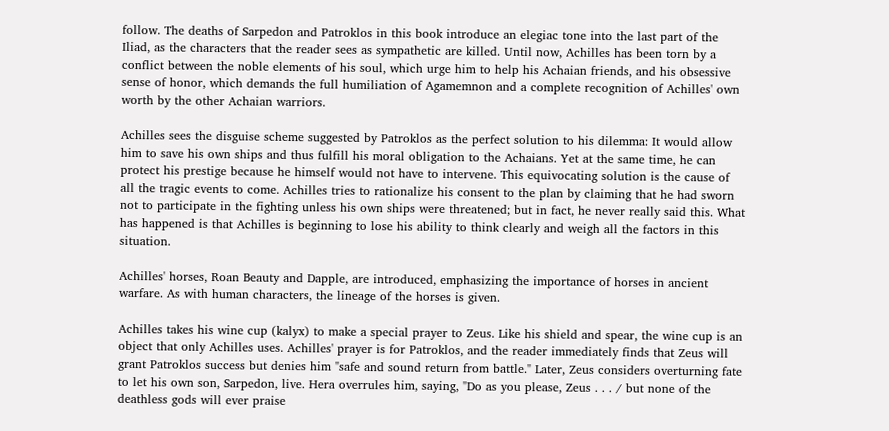follow. The deaths of Sarpedon and Patroklos in this book introduce an elegiac tone into the last part of the Iliad, as the characters that the reader sees as sympathetic are killed. Until now, Achilles has been torn by a conflict between the noble elements of his soul, which urge him to help his Achaian friends, and his obsessive sense of honor, which demands the full humiliation of Agamemnon and a complete recognition of Achilles' own worth by the other Achaian warriors.

Achilles sees the disguise scheme suggested by Patroklos as the perfect solution to his dilemma: It would allow him to save his own ships and thus fulfill his moral obligation to the Achaians. Yet at the same time, he can protect his prestige because he himself would not have to intervene. This equivocating solution is the cause of all the tragic events to come. Achilles tries to rationalize his consent to the plan by claiming that he had sworn not to participate in the fighting unless his own ships were threatened; but in fact, he never really said this. What has happened is that Achilles is beginning to lose his ability to think clearly and weigh all the factors in this situation.

Achilles' horses, Roan Beauty and Dapple, are introduced, emphasizing the importance of horses in ancient warfare. As with human characters, the lineage of the horses is given.

Achilles takes his wine cup (kalyx) to make a special prayer to Zeus. Like his shield and spear, the wine cup is an object that only Achilles uses. Achilles' prayer is for Patroklos, and the reader immediately finds that Zeus will grant Patroklos success but denies him "safe and sound return from battle." Later, Zeus considers overturning fate to let his own son, Sarpedon, live. Hera overrules him, saying, "Do as you please, Zeus . . . / but none of the deathless gods will ever praise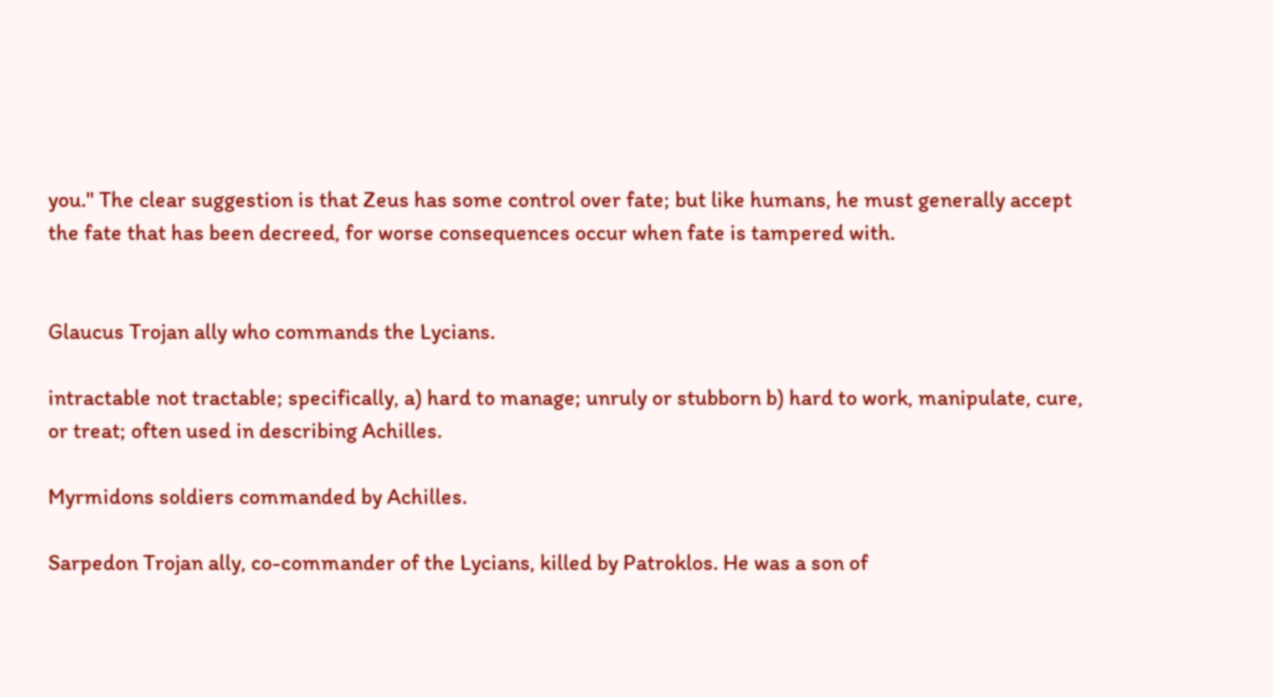you." The clear suggestion is that Zeus has some control over fate; but like humans, he must generally accept the fate that has been decreed, for worse consequences occur when fate is tampered with.


Glaucus Trojan ally who commands the Lycians.

intractable not tractable; specifically, a) hard to manage; unruly or stubborn b) hard to work, manipulate, cure, or treat; often used in describing Achilles.

Myrmidons soldiers commanded by Achilles.

Sarpedon Trojan ally, co-commander of the Lycians, killed by Patroklos. He was a son of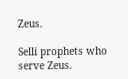Zeus.

Selli prophets who serve Zeus.